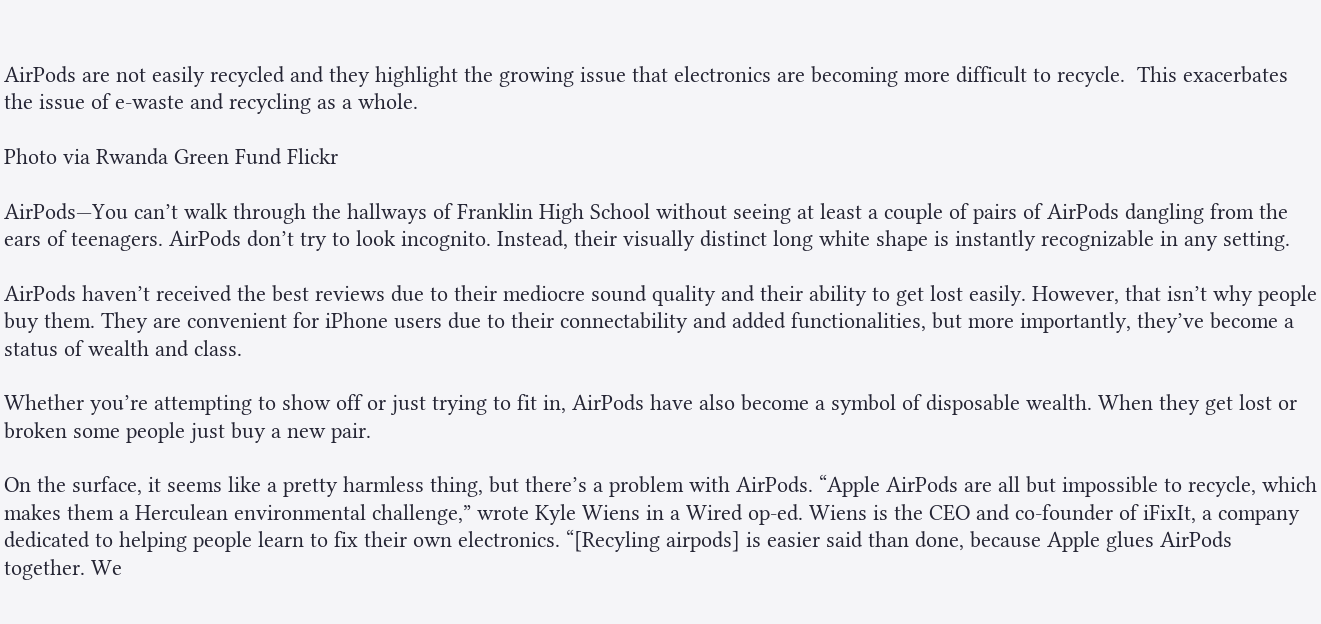AirPods are not easily recycled and they highlight the growing issue that electronics are becoming more difficult to recycle.  This exacerbates the issue of e-waste and recycling as a whole.

Photo via Rwanda Green Fund Flickr

AirPods—You can’t walk through the hallways of Franklin High School without seeing at least a couple of pairs of AirPods dangling from the ears of teenagers. AirPods don’t try to look incognito. Instead, their visually distinct long white shape is instantly recognizable in any setting.

AirPods haven’t received the best reviews due to their mediocre sound quality and their ability to get lost easily. However, that isn’t why people buy them. They are convenient for iPhone users due to their connectability and added functionalities, but more importantly, they’ve become a status of wealth and class.

Whether you’re attempting to show off or just trying to fit in, AirPods have also become a symbol of disposable wealth. When they get lost or broken some people just buy a new pair.

On the surface, it seems like a pretty harmless thing, but there’s a problem with AirPods. “Apple AirPods are all but impossible to recycle, which makes them a Herculean environmental challenge,” wrote Kyle Wiens in a Wired op-ed. Wiens is the CEO and co-founder of iFixIt, a company dedicated to helping people learn to fix their own electronics. “[Recyling airpods] is easier said than done, because Apple glues AirPods together. We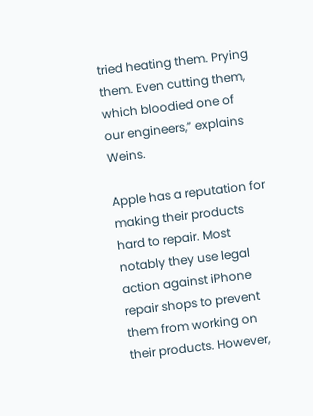tried heating them. Prying them. Even cutting them, which bloodied one of our engineers,” explains Weins.

Apple has a reputation for making their products hard to repair. Most notably they use legal action against iPhone repair shops to prevent them from working on their products. However,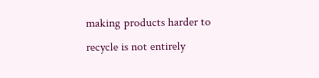making products harder to recycle is not entirely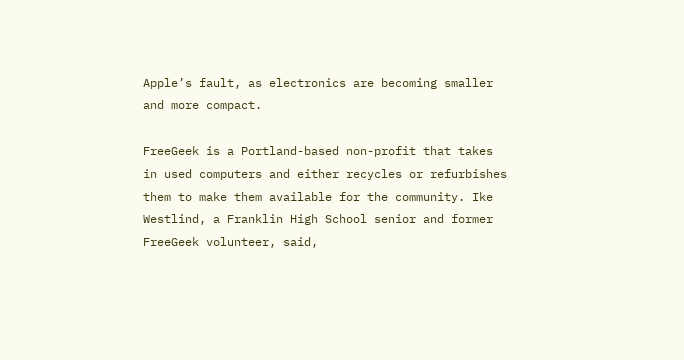Apple’s fault, as electronics are becoming smaller and more compact.

FreeGeek is a Portland-based non-profit that takes in used computers and either recycles or refurbishes them to make them available for the community. Ike Westlind, a Franklin High School senior and former FreeGeek volunteer, said,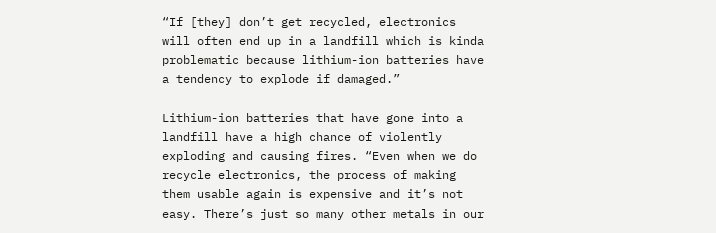“If [they] don’t get recycled, electronics will often end up in a landfill which is kinda problematic because lithium-ion batteries have a tendency to explode if damaged.”

Lithium-ion batteries that have gone into a landfill have a high chance of violently exploding and causing fires. “Even when we do recycle electronics, the process of making them usable again is expensive and it’s not easy. There’s just so many other metals in our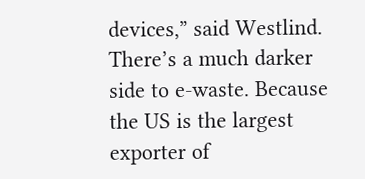devices,” said Westlind.
There’s a much darker side to e-waste. Because the US is the largest exporter of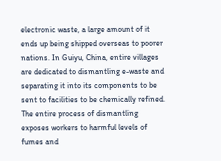electronic waste, a large amount of it ends up being shipped overseas to poorer nations. In Guiyu, China, entire villages are dedicated to dismantling e-waste and separating it into its components to be sent to facilities to be chemically refined. The entire process of dismantling exposes workers to harmful levels of fumes and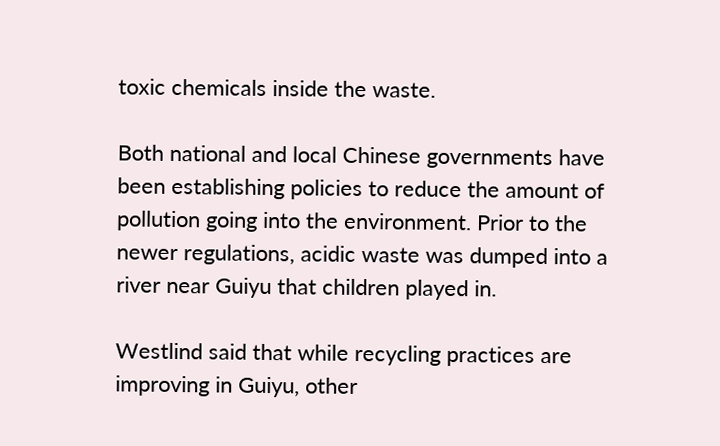toxic chemicals inside the waste.

Both national and local Chinese governments have been establishing policies to reduce the amount of pollution going into the environment. Prior to the newer regulations, acidic waste was dumped into a river near Guiyu that children played in.

Westlind said that while recycling practices are improving in Guiyu, other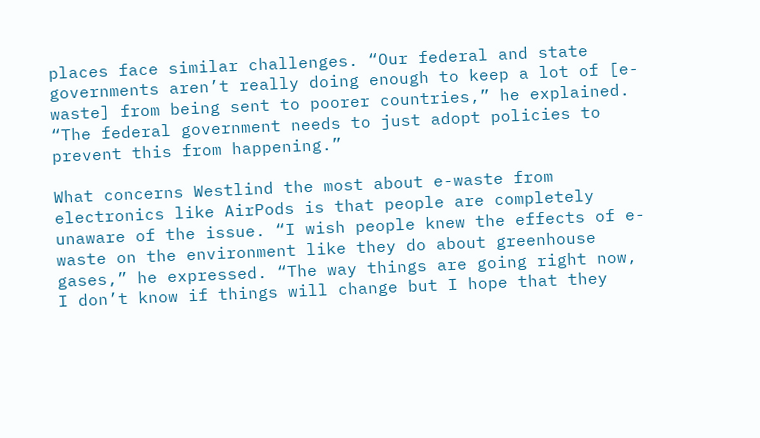places face similar challenges. “Our federal and state governments aren’t really doing enough to keep a lot of [e-waste] from being sent to poorer countries,” he explained. “The federal government needs to just adopt policies to prevent this from happening.”

What concerns Westlind the most about e-waste from electronics like AirPods is that people are completely unaware of the issue. “I wish people knew the effects of e-waste on the environment like they do about greenhouse gases,” he expressed. “The way things are going right now, I don’t know if things will change but I hope that they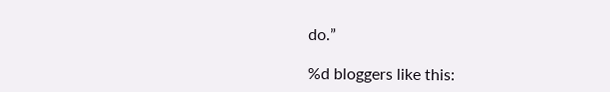do.”

%d bloggers like this: